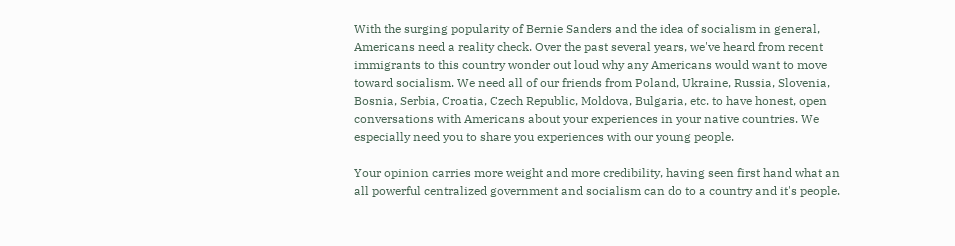With the surging popularity of Bernie Sanders and the idea of socialism in general, Americans need a reality check. Over the past several years, we've heard from recent immigrants to this country wonder out loud why any Americans would want to move toward socialism. We need all of our friends from Poland, Ukraine, Russia, Slovenia, Bosnia, Serbia, Croatia, Czech Republic, Moldova, Bulgaria, etc. to have honest, open conversations with Americans about your experiences in your native countries. We especially need you to share you experiences with our young people.

Your opinion carries more weight and more credibility, having seen first hand what an all powerful centralized government and socialism can do to a country and it's people.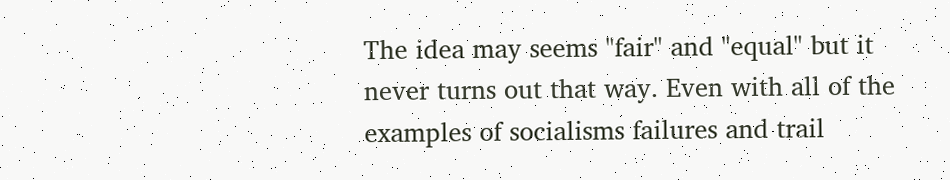The idea may seems "fair" and "equal" but it never turns out that way. Even with all of the examples of socialisms failures and trail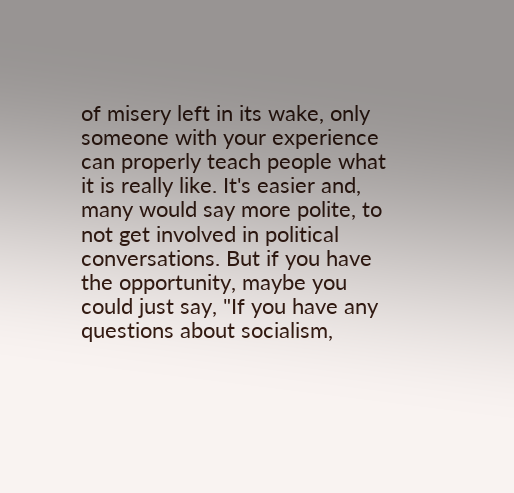of misery left in its wake, only someone with your experience can properly teach people what it is really like. It's easier and, many would say more polite, to not get involved in political conversations. But if you have the opportunity, maybe you could just say, "If you have any questions about socialism,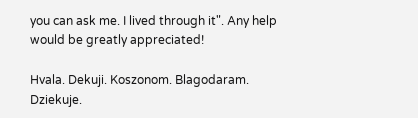you can ask me. I lived through it". Any help would be greatly appreciated!

Hvala. Dekuji. Koszonom. Blagodaram. Dziekuje.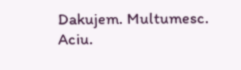Dakujem. Multumesc. Aciu.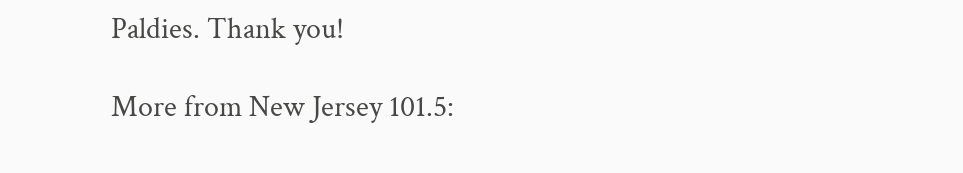Paldies. Thank you!

More from New Jersey 101.5: